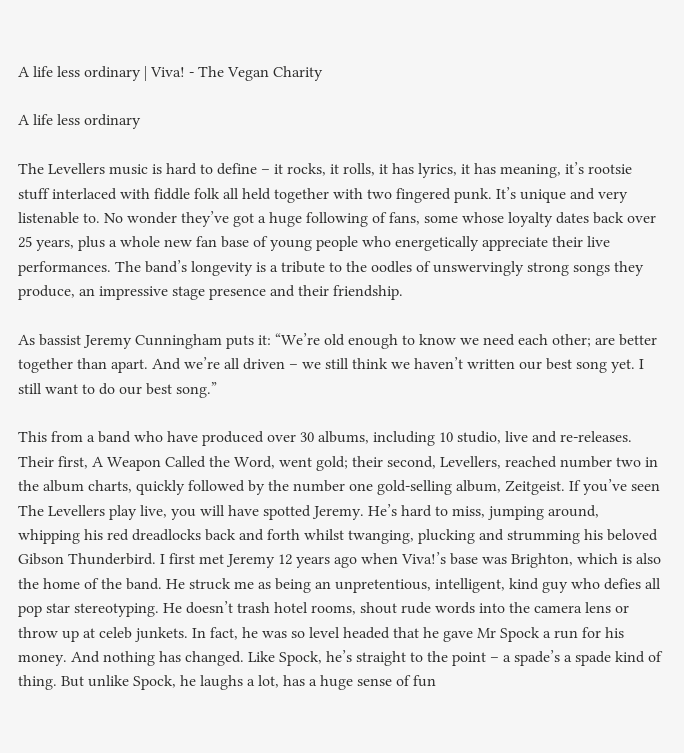A life less ordinary | Viva! - The Vegan Charity

A life less ordinary

The Levellers music is hard to define – it rocks, it rolls, it has lyrics, it has meaning, it’s rootsie stuff interlaced with fiddle folk all held together with two fingered punk. It’s unique and very listenable to. No wonder they’ve got a huge following of fans, some whose loyalty dates back over 25 years, plus a whole new fan base of young people who energetically appreciate their live performances. The band’s longevity is a tribute to the oodles of unswervingly strong songs they produce, an impressive stage presence and their friendship.

As bassist Jeremy Cunningham puts it: “We’re old enough to know we need each other; are better together than apart. And we’re all driven – we still think we haven’t written our best song yet. I still want to do our best song.”

This from a band who have produced over 30 albums, including 10 studio, live and re-releases. Their first, A Weapon Called the Word, went gold; their second, Levellers, reached number two in the album charts, quickly followed by the number one gold-selling album, Zeitgeist. If you’ve seen The Levellers play live, you will have spotted Jeremy. He’s hard to miss, jumping around, whipping his red dreadlocks back and forth whilst twanging, plucking and strumming his beloved Gibson Thunderbird. I first met Jeremy 12 years ago when Viva!’s base was Brighton, which is also the home of the band. He struck me as being an unpretentious, intelligent, kind guy who defies all pop star stereotyping. He doesn’t trash hotel rooms, shout rude words into the camera lens or throw up at celeb junkets. In fact, he was so level headed that he gave Mr Spock a run for his money. And nothing has changed. Like Spock, he’s straight to the point – a spade’s a spade kind of thing. But unlike Spock, he laughs a lot, has a huge sense of fun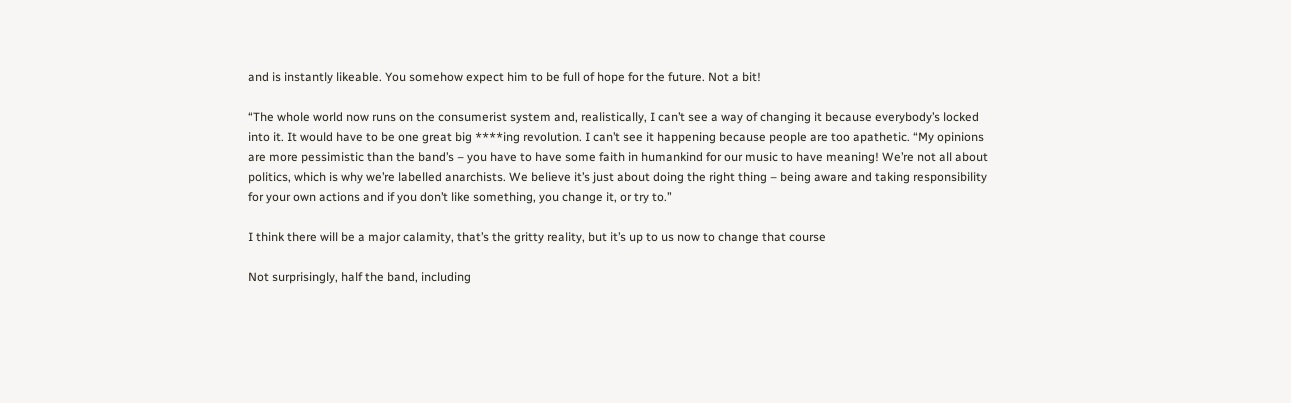and is instantly likeable. You somehow expect him to be full of hope for the future. Not a bit!

“The whole world now runs on the consumerist system and, realistically, I can’t see a way of changing it because everybody’s locked into it. It would have to be one great big ****ing revolution. I can’t see it happening because people are too apathetic. “My opinions are more pessimistic than the band’s – you have to have some faith in humankind for our music to have meaning! We’re not all about politics, which is why we’re labelled anarchists. We believe it’s just about doing the right thing – being aware and taking responsibility for your own actions and if you don’t like something, you change it, or try to.”

I think there will be a major calamity, that’s the gritty reality, but it’s up to us now to change that course

Not surprisingly, half the band, including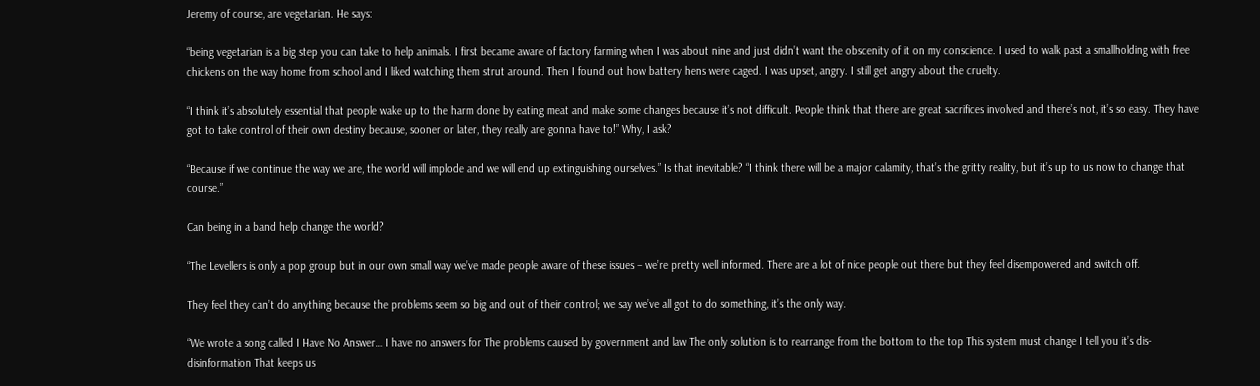Jeremy of course, are vegetarian. He says:

“being vegetarian is a big step you can take to help animals. I first became aware of factory farming when I was about nine and just didn’t want the obscenity of it on my conscience. I used to walk past a smallholding with free chickens on the way home from school and I liked watching them strut around. Then I found out how battery hens were caged. I was upset, angry. I still get angry about the cruelty.

“I think it’s absolutely essential that people wake up to the harm done by eating meat and make some changes because it’s not difficult. People think that there are great sacrifices involved and there’s not, it’s so easy. They have got to take control of their own destiny because, sooner or later, they really are gonna have to!” Why, I ask?

“Because if we continue the way we are, the world will implode and we will end up extinguishing ourselves.” Is that inevitable? “I think there will be a major calamity, that’s the gritty reality, but it’s up to us now to change that course.”

Can being in a band help change the world?

“The Levellers is only a pop group but in our own small way we’ve made people aware of these issues – we’re pretty well informed. There are a lot of nice people out there but they feel disempowered and switch off.

They feel they can’t do anything because the problems seem so big and out of their control; we say we’ve all got to do something, it’s the only way.

“We wrote a song called I Have No Answer… I have no answers for The problems caused by government and law The only solution is to rearrange from the bottom to the top This system must change I tell you it’s dis-disinformation That keeps us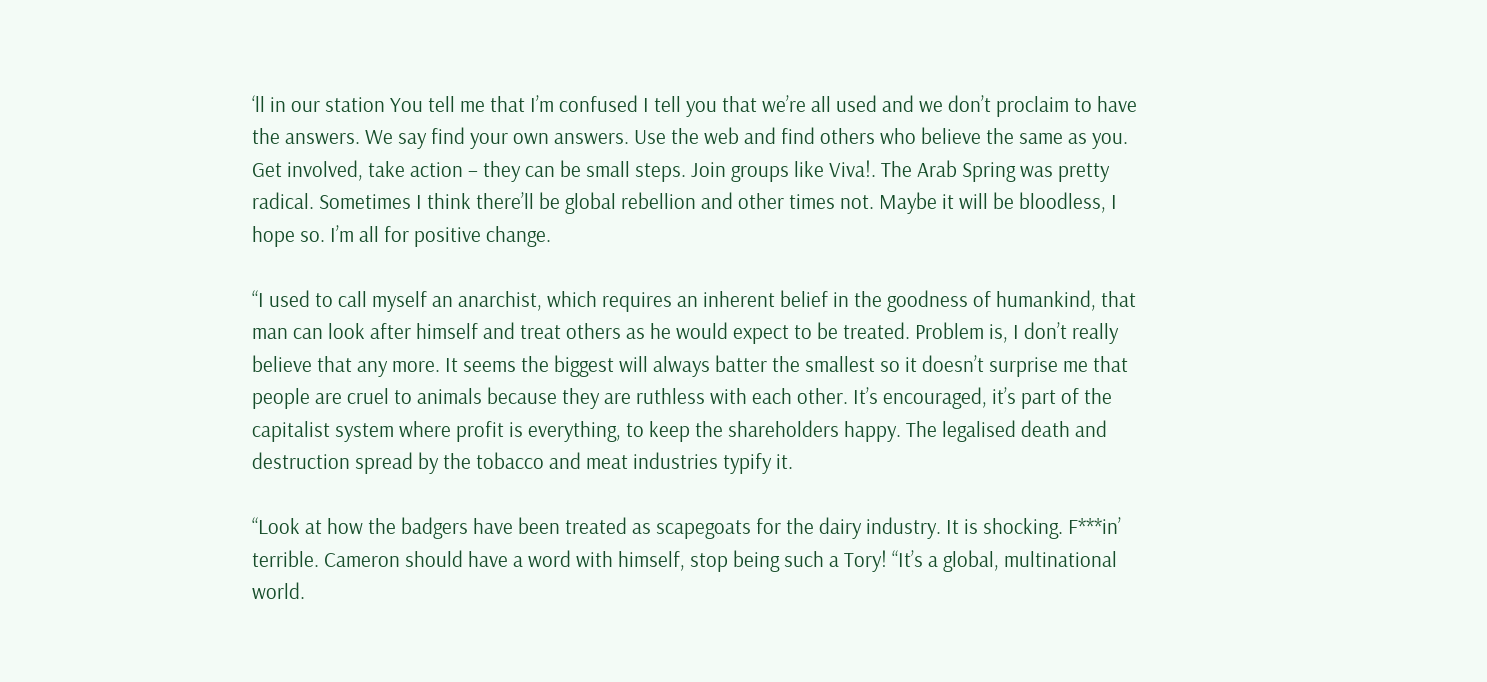‘ll in our station You tell me that I’m confused I tell you that we’re all used and we don’t proclaim to have the answers. We say find your own answers. Use the web and find others who believe the same as you. Get involved, take action – they can be small steps. Join groups like Viva!. The Arab Spring was pretty radical. Sometimes I think there’ll be global rebellion and other times not. Maybe it will be bloodless, I hope so. I’m all for positive change.

“I used to call myself an anarchist, which requires an inherent belief in the goodness of humankind, that man can look after himself and treat others as he would expect to be treated. Problem is, I don’t really believe that any more. It seems the biggest will always batter the smallest so it doesn’t surprise me that people are cruel to animals because they are ruthless with each other. It’s encouraged, it’s part of the capitalist system where profit is everything, to keep the shareholders happy. The legalised death and destruction spread by the tobacco and meat industries typify it.

“Look at how the badgers have been treated as scapegoats for the dairy industry. It is shocking. F***in’ terrible. Cameron should have a word with himself, stop being such a Tory! “It’s a global, multinational world.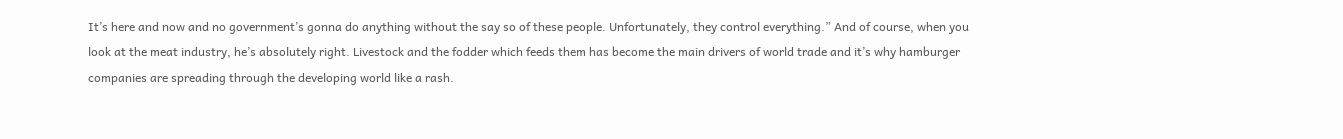It’s here and now and no government’s gonna do anything without the say so of these people. Unfortunately, they control everything.” And of course, when you look at the meat industry, he’s absolutely right. Livestock and the fodder which feeds them has become the main drivers of world trade and it’s why hamburger companies are spreading through the developing world like a rash.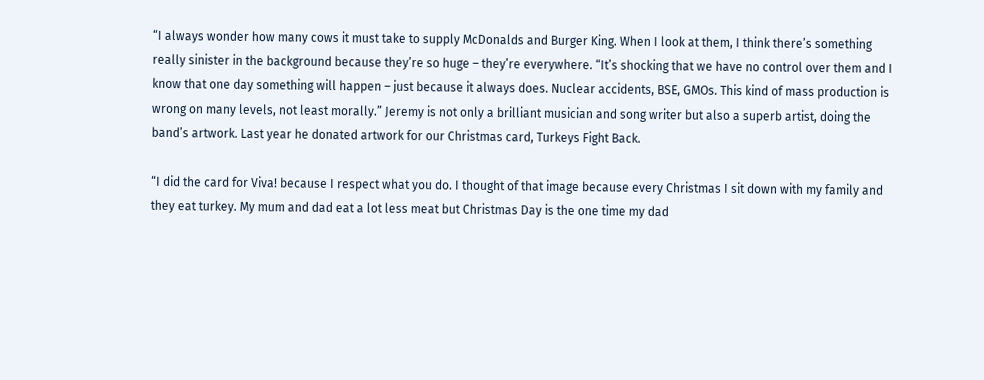“I always wonder how many cows it must take to supply McDonalds and Burger King. When I look at them, I think there’s something really sinister in the background because they’re so huge – they’re everywhere. “It’s shocking that we have no control over them and I know that one day something will happen – just because it always does. Nuclear accidents, BSE, GMOs. This kind of mass production is wrong on many levels, not least morally.” Jeremy is not only a brilliant musician and song writer but also a superb artist, doing the band’s artwork. Last year he donated artwork for our Christmas card, Turkeys Fight Back.

“I did the card for Viva! because I respect what you do. I thought of that image because every Christmas I sit down with my family and they eat turkey. My mum and dad eat a lot less meat but Christmas Day is the one time my dad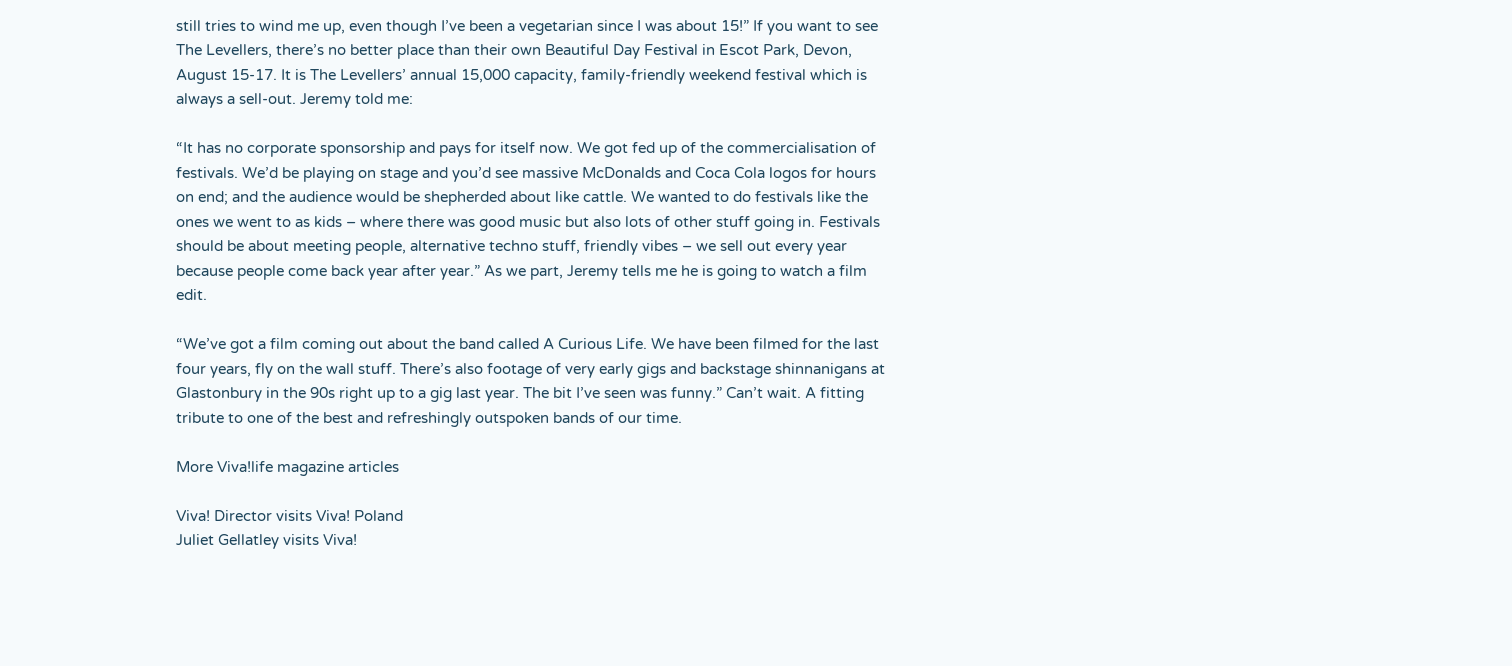still tries to wind me up, even though I’ve been a vegetarian since I was about 15!” If you want to see The Levellers, there’s no better place than their own Beautiful Day Festival in Escot Park, Devon, August 15-17. It is The Levellers’ annual 15,000 capacity, family-friendly weekend festival which is always a sell-out. Jeremy told me:

“It has no corporate sponsorship and pays for itself now. We got fed up of the commercialisation of festivals. We’d be playing on stage and you’d see massive McDonalds and Coca Cola logos for hours on end; and the audience would be shepherded about like cattle. We wanted to do festivals like the ones we went to as kids – where there was good music but also lots of other stuff going in. Festivals should be about meeting people, alternative techno stuff, friendly vibes – we sell out every year because people come back year after year.” As we part, Jeremy tells me he is going to watch a film edit.

“We’ve got a film coming out about the band called A Curious Life. We have been filmed for the last four years, fly on the wall stuff. There’s also footage of very early gigs and backstage shinnanigans at Glastonbury in the 90s right up to a gig last year. The bit I’ve seen was funny.” Can’t wait. A fitting tribute to one of the best and refreshingly outspoken bands of our time.

More Viva!life magazine articles

Viva! Director visits Viva! Poland
Juliet Gellatley visits Viva!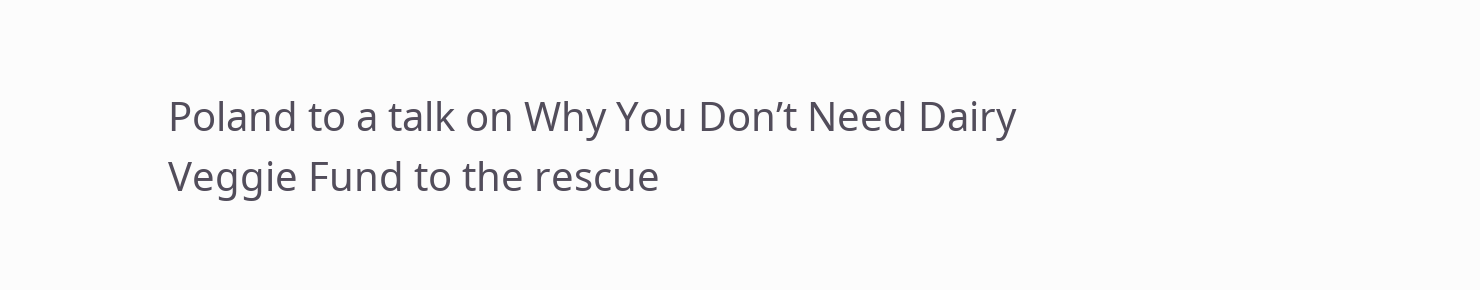Poland to a talk on Why You Don’t Need Dairy
Veggie Fund to the rescue